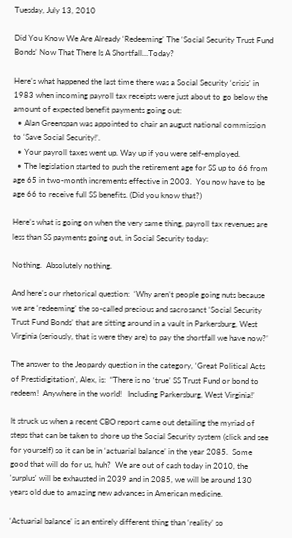Tuesday, July 13, 2010

Did You Know We Are Already ‘Redeeming’ The ‘Social Security Trust Fund Bonds’ Now That There Is A Shortfall…Today?

Here’s what happened the last time there was a Social Security ‘crisis’ in 1983 when incoming payroll tax receipts were just about to go below the amount of expected benefit payments going out:
  • Alan Greenspan was appointed to chair an august national commission to ‘Save Social Security!’.
  • Your payroll taxes went up. Way up if you were self-employed.
  • The legislation started to push the retirement age for SS up to 66 from age 65 in two-month increments effective in 2003.  You now have to be age 66 to receive full SS benefits. (Did you know that?)

Here’s what is going on when the very same thing, payroll tax revenues are less than SS payments going out, in Social Security today:

Nothing.  Absolutely nothing.

And here’s our rhetorical question:  ‘Why aren’t people going nuts because we are ‘redeeming’ the so-called precious and sacrosanct ‘Social Security Trust Fund Bonds’ that are sitting around in a vault in Parkersburg, West Virginia (seriously, that is were they are) to pay the shortfall we have now?’

The answer to the Jeopardy question in the category, ‘Great Political Acts of Prestidigitation’, Alex, is:  “There is no ‘true’ SS Trust Fund or bond to redeem!  Anywhere in the world!   Including Parkersburg, West Virginia!’

It struck us when a recent CBO report came out detailing the myriad of steps that can be taken to shore up the Social Security system (click and see for yourself) so it can be in ‘actuarial balance’ in the year 2085.  Some good that will do for us, huh?  We are out of cash today in 2010, the 'surplus' will be exhausted in 2039 and in 2085, we will be around 130 years old due to amazing new advances in American medicine.

‘Actuarial balance’ is an entirely different thing than ‘reality’ so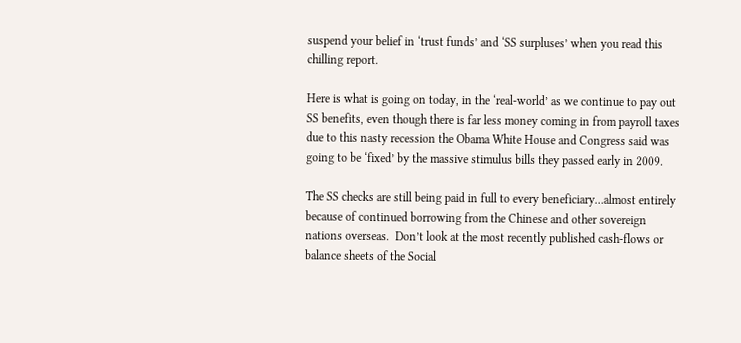suspend your belief in ‘trust funds’ and ‘SS surpluses’ when you read this chilling report.

Here is what is going on today, in the ‘real-world’ as we continue to pay out SS benefits, even though there is far less money coming in from payroll taxes due to this nasty recession the Obama White House and Congress said was going to be ‘fixed’ by the massive stimulus bills they passed early in 2009.

The SS checks are still being paid in full to every beneficiary…almost entirely because of continued borrowing from the Chinese and other sovereign nations overseas.  Don’t look at the most recently published cash-flows or balance sheets of the Social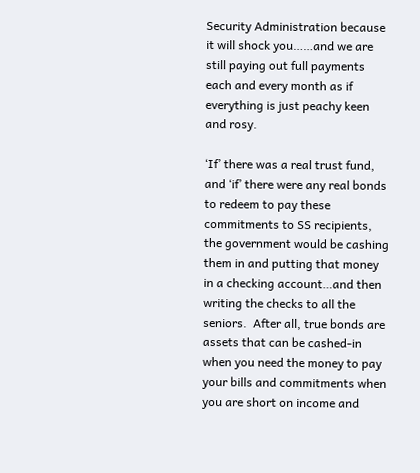Security Administration because it will shock you……and we are still paying out full payments each and every month as if everything is just peachy keen and rosy.

‘If’ there was a real trust fund, and ‘if’ there were any real bonds to redeem to pay these commitments to SS recipients, the government would be cashing them in and putting that money in a checking account…and then writing the checks to all the seniors.  After all, true bonds are assets that can be cashed-in when you need the money to pay your bills and commitments when you are short on income and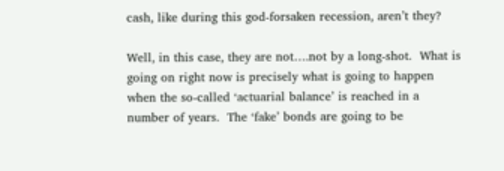cash, like during this god-forsaken recession, aren’t they?

Well, in this case, they are not….not by a long-shot.  What is going on right now is precisely what is going to happen when the so-called ‘actuarial balance’ is reached in a number of years.  The ‘fake’ bonds are going to be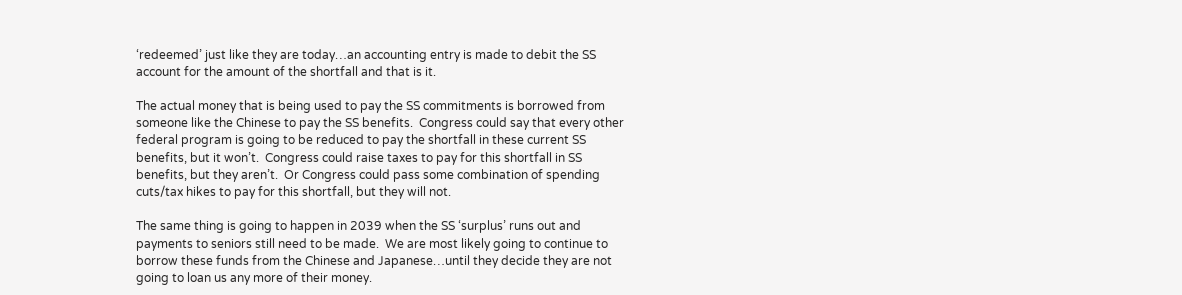‘redeemed’ just like they are today…an accounting entry is made to debit the SS account for the amount of the shortfall and that is it.

The actual money that is being used to pay the SS commitments is borrowed from someone like the Chinese to pay the SS benefits.  Congress could say that every other federal program is going to be reduced to pay the shortfall in these current SS benefits, but it won’t.  Congress could raise taxes to pay for this shortfall in SS benefits, but they aren’t.  Or Congress could pass some combination of spending cuts/tax hikes to pay for this shortfall, but they will not.

The same thing is going to happen in 2039 when the SS ‘surplus’ runs out and payments to seniors still need to be made.  We are most likely going to continue to borrow these funds from the Chinese and Japanese…until they decide they are not going to loan us any more of their money.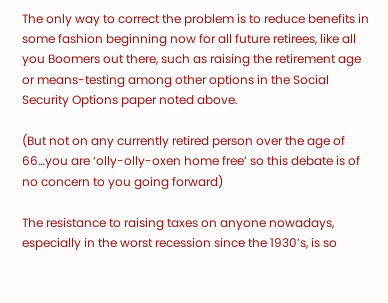The only way to correct the problem is to reduce benefits in some fashion beginning now for all future retirees, like all you Boomers out there, such as raising the retirement age or means-testing among other options in the Social Security Options paper noted above.

(But not on any currently retired person over the age of 66…you are ‘olly-olly-oxen home free’ so this debate is of no concern to you going forward)

The resistance to raising taxes on anyone nowadays, especially in the worst recession since the 1930’s, is so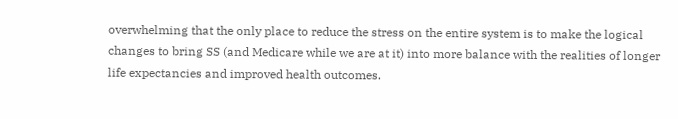overwhelming that the only place to reduce the stress on the entire system is to make the logical changes to bring SS (and Medicare while we are at it) into more balance with the realities of longer life expectancies and improved health outcomes.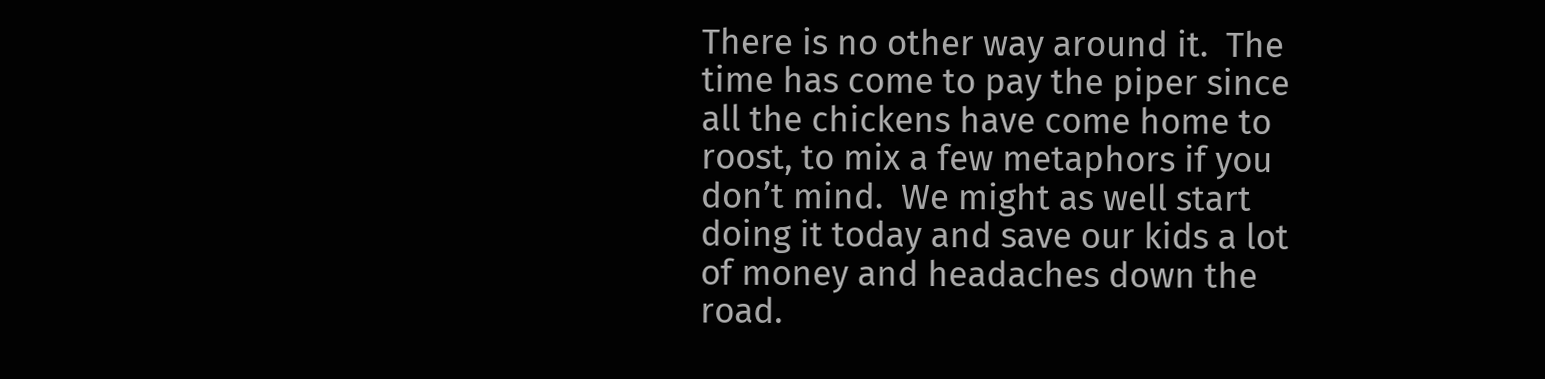There is no other way around it.  The time has come to pay the piper since all the chickens have come home to roost, to mix a few metaphors if you don’t mind.  We might as well start doing it today and save our kids a lot of money and headaches down the road.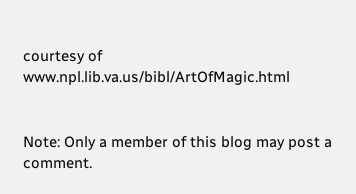courtesy of www.npl.lib.va.us/bibl/ArtOfMagic.html


Note: Only a member of this blog may post a comment.